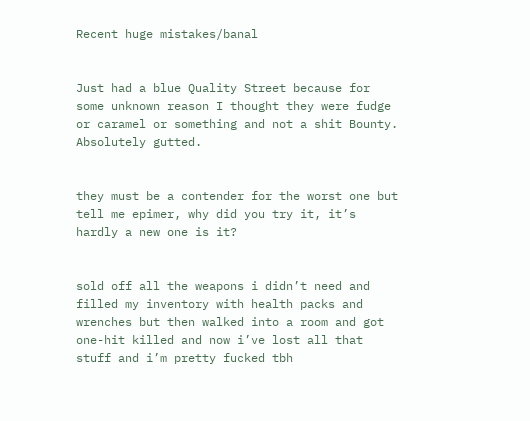Recent huge mistakes/banal


Just had a blue Quality Street because for some unknown reason I thought they were fudge or caramel or something and not a shit Bounty. Absolutely gutted.


they must be a contender for the worst one but tell me epimer, why did you try it, it’s hardly a new one is it?


sold off all the weapons i didn’t need and filled my inventory with health packs and wrenches but then walked into a room and got one-hit killed and now i’ve lost all that stuff and i’m pretty fucked tbh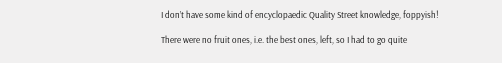I don’t have some kind of encyclopaedic Quality Street knowledge, foppyish!

There were no fruit ones, i.e. the best ones, left, so I had to go quite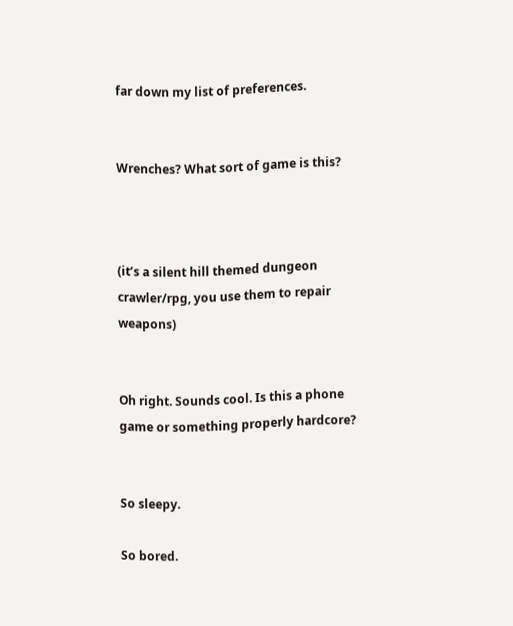far down my list of preferences.


Wrenches? What sort of game is this?



(it’s a silent hill themed dungeon crawler/rpg, you use them to repair weapons)


Oh right. Sounds cool. Is this a phone game or something properly hardcore?


So sleepy.

So bored.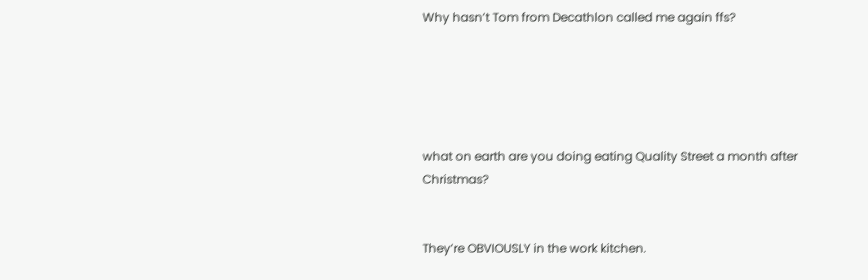Why hasn’t Tom from Decathlon called me again ffs?





what on earth are you doing eating Quality Street a month after Christmas?


They’re OBVIOUSLY in the work kitchen.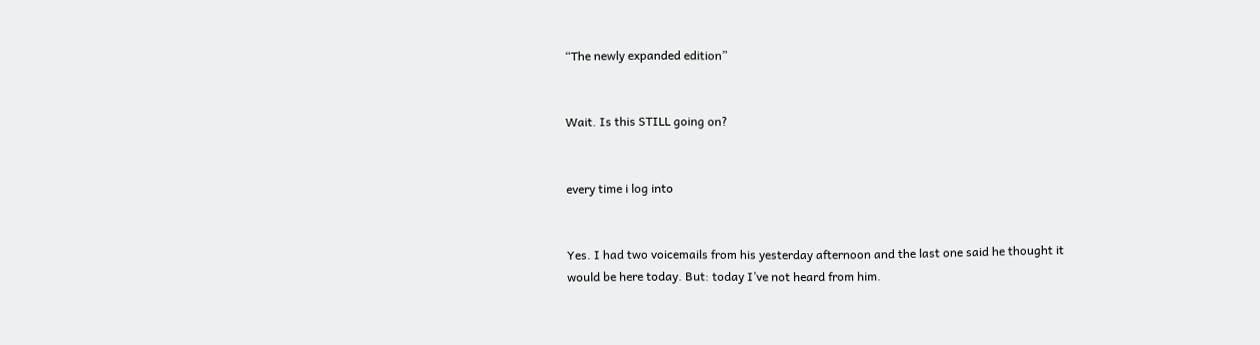“The newly expanded edition”


Wait. Is this STILL going on?


every time i log into


Yes. I had two voicemails from his yesterday afternoon and the last one said he thought it would be here today. But: today I’ve not heard from him.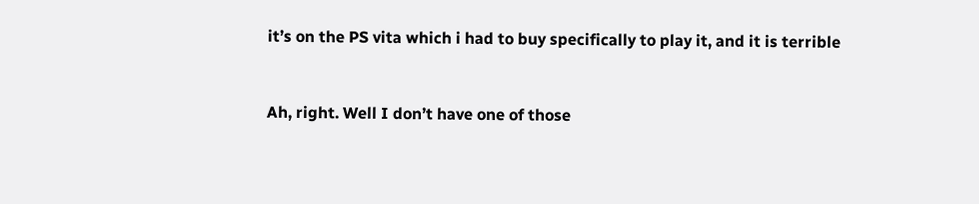it’s on the PS vita which i had to buy specifically to play it, and it is terrible


Ah, right. Well I don’t have one of those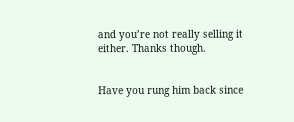and you’re not really selling it either. Thanks though.


Have you rung him back since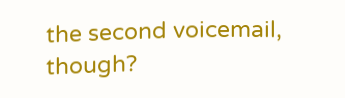the second voicemail, though?